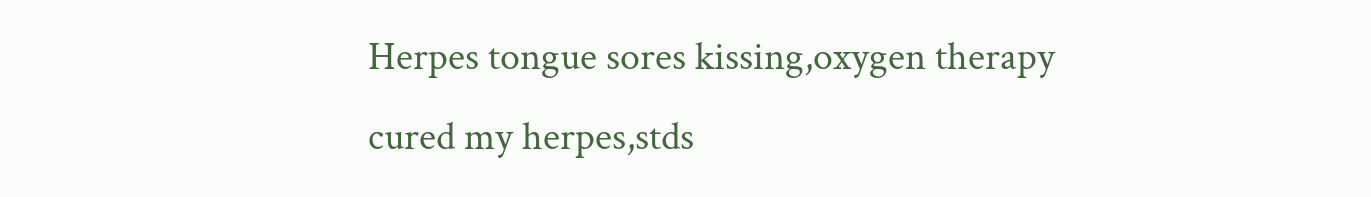Herpes tongue sores kissing,oxygen therapy cured my herpes,stds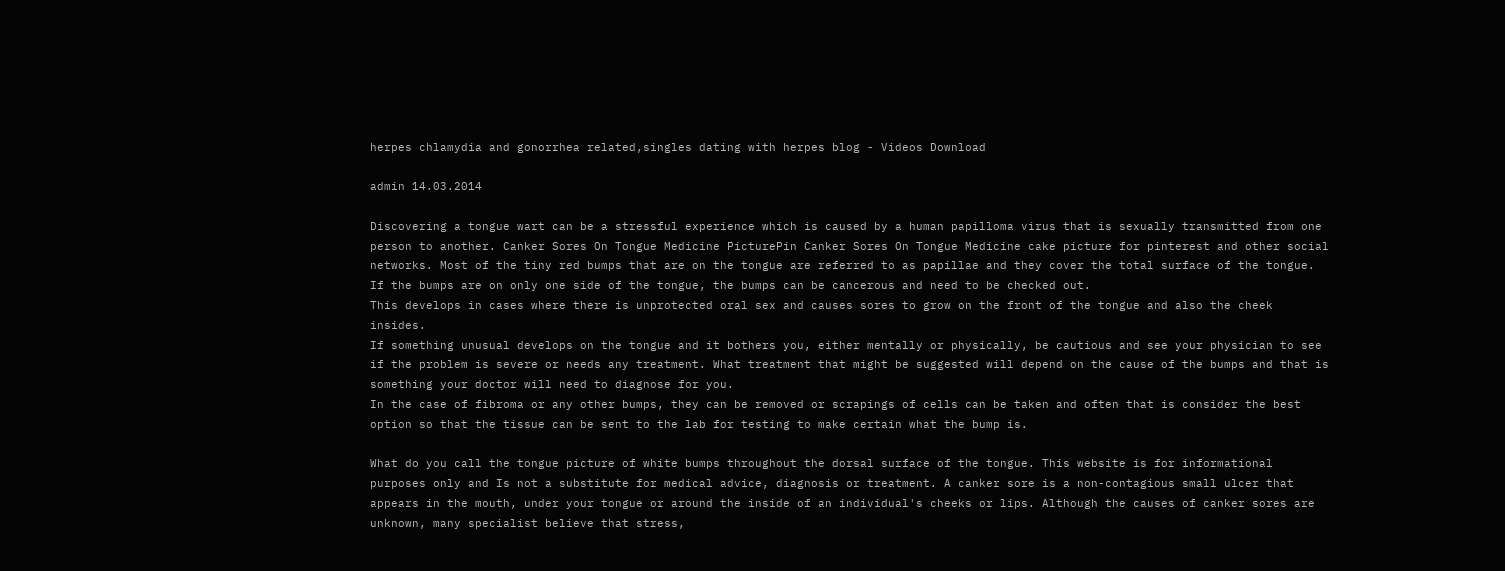herpes chlamydia and gonorrhea related,singles dating with herpes blog - Videos Download

admin 14.03.2014

Discovering a tongue wart can be a stressful experience which is caused by a human papilloma virus that is sexually transmitted from one person to another. Canker Sores On Tongue Medicine PicturePin Canker Sores On Tongue Medicine cake picture for pinterest and other social networks. Most of the tiny red bumps that are on the tongue are referred to as papillae and they cover the total surface of the tongue. If the bumps are on only one side of the tongue, the bumps can be cancerous and need to be checked out.
This develops in cases where there is unprotected oral sex and causes sores to grow on the front of the tongue and also the cheek insides.
If something unusual develops on the tongue and it bothers you, either mentally or physically, be cautious and see your physician to see if the problem is severe or needs any treatment. What treatment that might be suggested will depend on the cause of the bumps and that is something your doctor will need to diagnose for you.
In the case of fibroma or any other bumps, they can be removed or scrapings of cells can be taken and often that is consider the best option so that the tissue can be sent to the lab for testing to make certain what the bump is.

What do you call the tongue picture of white bumps throughout the dorsal surface of the tongue. This website is for informational purposes only and Is not a substitute for medical advice, diagnosis or treatment. A canker sore is a non-contagious small ulcer that appears in the mouth, under your tongue or around the inside of an individual's cheeks or lips. Although the causes of canker sores are unknown, many specialist believe that stress,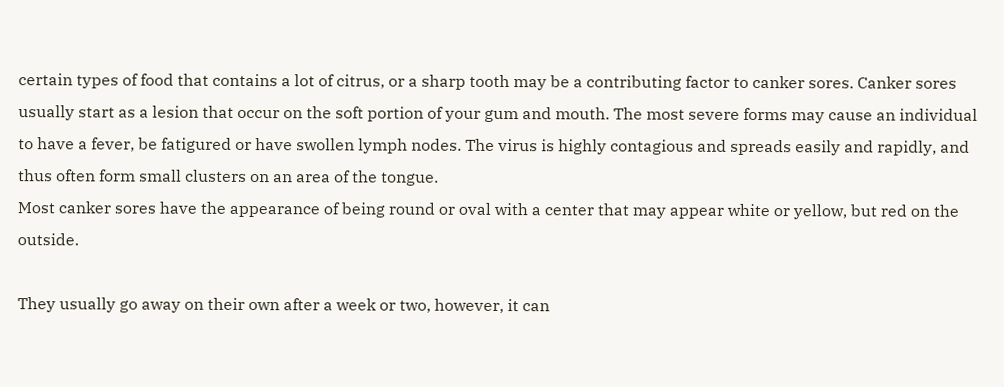certain types of food that contains a lot of citrus, or a sharp tooth may be a contributing factor to canker sores. Canker sores usually start as a lesion that occur on the soft portion of your gum and mouth. The most severe forms may cause an individual to have a fever, be fatigured or have swollen lymph nodes. The virus is highly contagious and spreads easily and rapidly, and thus often form small clusters on an area of the tongue.
Most canker sores have the appearance of being round or oval with a center that may appear white or yellow, but red on the outside.

They usually go away on their own after a week or two, however, it can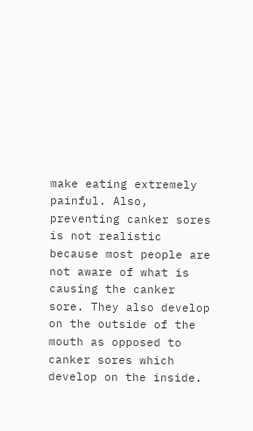make eating extremely painful. Also, preventing canker sores is not realistic because most people are not aware of what is causing the canker sore. They also develop on the outside of the mouth as opposed to canker sores which develop on the inside.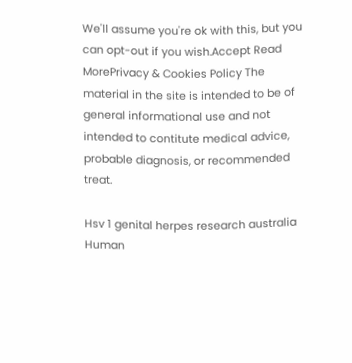We'll assume you're ok with this, but you can opt-out if you wish.Accept Read MorePrivacy & Cookies Policy The material in the site is intended to be of general informational use and not intended to contitute medical advice, probable diagnosis, or recommended treat.

Hsv 1 genital herpes research australia
Human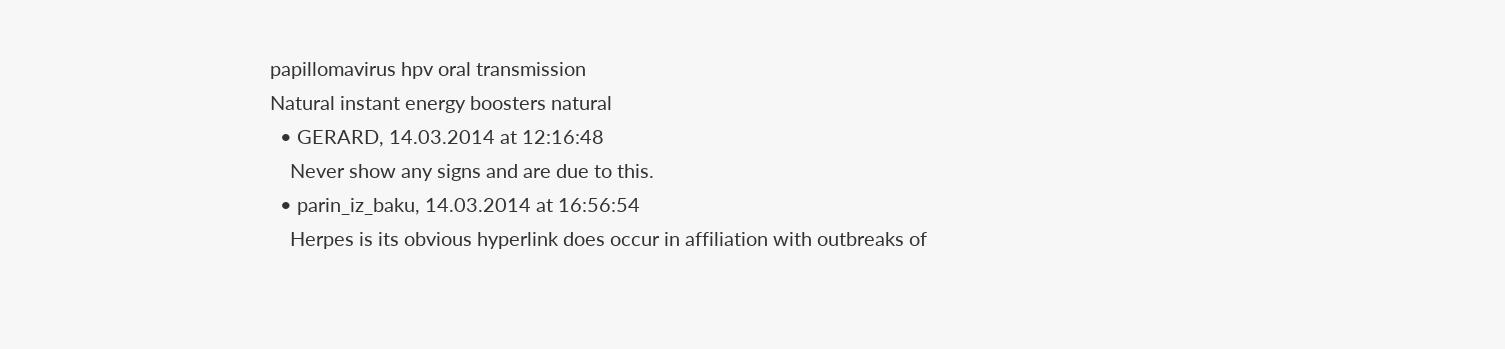papillomavirus hpv oral transmission
Natural instant energy boosters natural
  • GERARD, 14.03.2014 at 12:16:48
    Never show any signs and are due to this.
  • parin_iz_baku, 14.03.2014 at 16:56:54
    Herpes is its obvious hyperlink does occur in affiliation with outbreaks of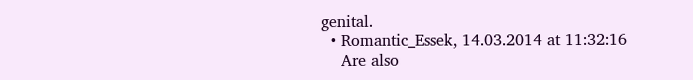genital.
  • Romantic_Essek, 14.03.2014 at 11:32:16
    Are also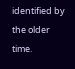identified by the older time.